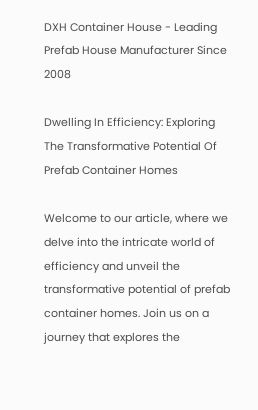DXH Container House - Leading  Prefab House Manufacturer Since 2008

Dwelling In Efficiency: Exploring The Transformative Potential Of Prefab Container Homes

Welcome to our article, where we delve into the intricate world of efficiency and unveil the transformative potential of prefab container homes. Join us on a journey that explores the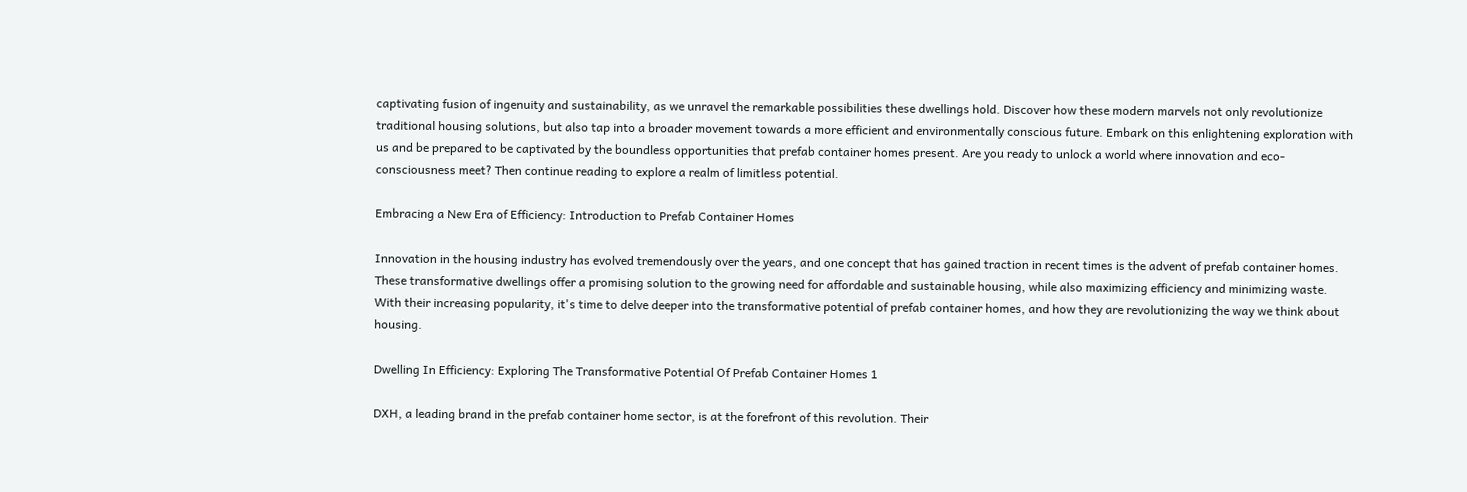captivating fusion of ingenuity and sustainability, as we unravel the remarkable possibilities these dwellings hold. Discover how these modern marvels not only revolutionize traditional housing solutions, but also tap into a broader movement towards a more efficient and environmentally conscious future. Embark on this enlightening exploration with us and be prepared to be captivated by the boundless opportunities that prefab container homes present. Are you ready to unlock a world where innovation and eco-consciousness meet? Then continue reading to explore a realm of limitless potential.

Embracing a New Era of Efficiency: Introduction to Prefab Container Homes

Innovation in the housing industry has evolved tremendously over the years, and one concept that has gained traction in recent times is the advent of prefab container homes. These transformative dwellings offer a promising solution to the growing need for affordable and sustainable housing, while also maximizing efficiency and minimizing waste. With their increasing popularity, it's time to delve deeper into the transformative potential of prefab container homes, and how they are revolutionizing the way we think about housing.

Dwelling In Efficiency: Exploring The Transformative Potential Of Prefab Container Homes 1

DXH, a leading brand in the prefab container home sector, is at the forefront of this revolution. Their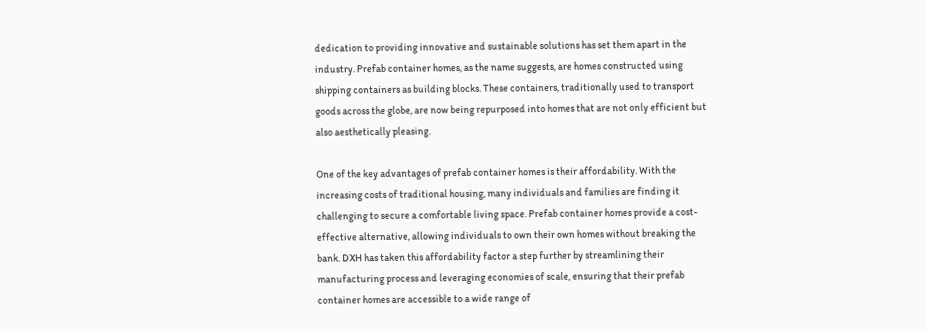dedication to providing innovative and sustainable solutions has set them apart in the industry. Prefab container homes, as the name suggests, are homes constructed using shipping containers as building blocks. These containers, traditionally used to transport goods across the globe, are now being repurposed into homes that are not only efficient but also aesthetically pleasing.

One of the key advantages of prefab container homes is their affordability. With the increasing costs of traditional housing, many individuals and families are finding it challenging to secure a comfortable living space. Prefab container homes provide a cost-effective alternative, allowing individuals to own their own homes without breaking the bank. DXH has taken this affordability factor a step further by streamlining their manufacturing process and leveraging economies of scale, ensuring that their prefab container homes are accessible to a wide range of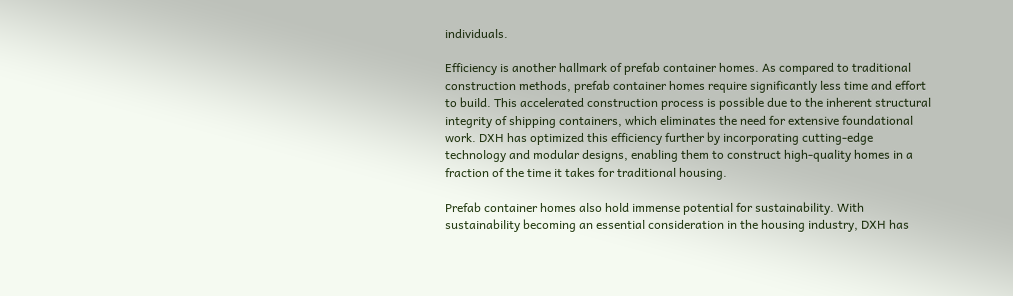individuals.

Efficiency is another hallmark of prefab container homes. As compared to traditional construction methods, prefab container homes require significantly less time and effort to build. This accelerated construction process is possible due to the inherent structural integrity of shipping containers, which eliminates the need for extensive foundational work. DXH has optimized this efficiency further by incorporating cutting-edge technology and modular designs, enabling them to construct high-quality homes in a fraction of the time it takes for traditional housing.

Prefab container homes also hold immense potential for sustainability. With sustainability becoming an essential consideration in the housing industry, DXH has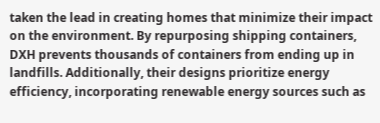taken the lead in creating homes that minimize their impact on the environment. By repurposing shipping containers, DXH prevents thousands of containers from ending up in landfills. Additionally, their designs prioritize energy efficiency, incorporating renewable energy sources such as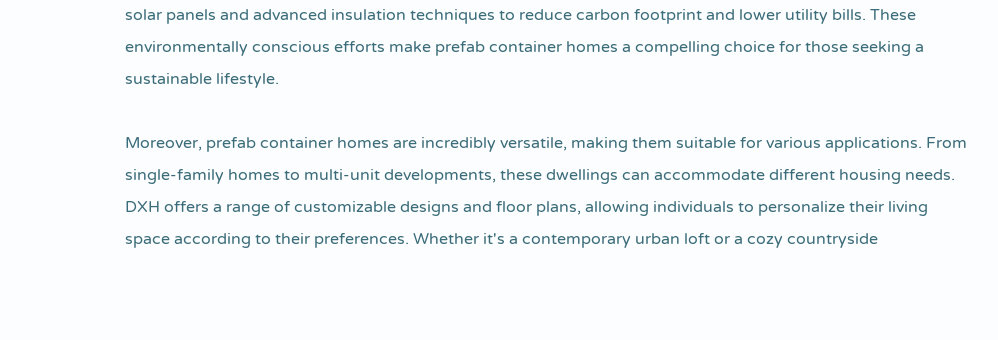solar panels and advanced insulation techniques to reduce carbon footprint and lower utility bills. These environmentally conscious efforts make prefab container homes a compelling choice for those seeking a sustainable lifestyle.

Moreover, prefab container homes are incredibly versatile, making them suitable for various applications. From single-family homes to multi-unit developments, these dwellings can accommodate different housing needs. DXH offers a range of customizable designs and floor plans, allowing individuals to personalize their living space according to their preferences. Whether it's a contemporary urban loft or a cozy countryside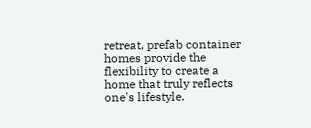retreat, prefab container homes provide the flexibility to create a home that truly reflects one's lifestyle.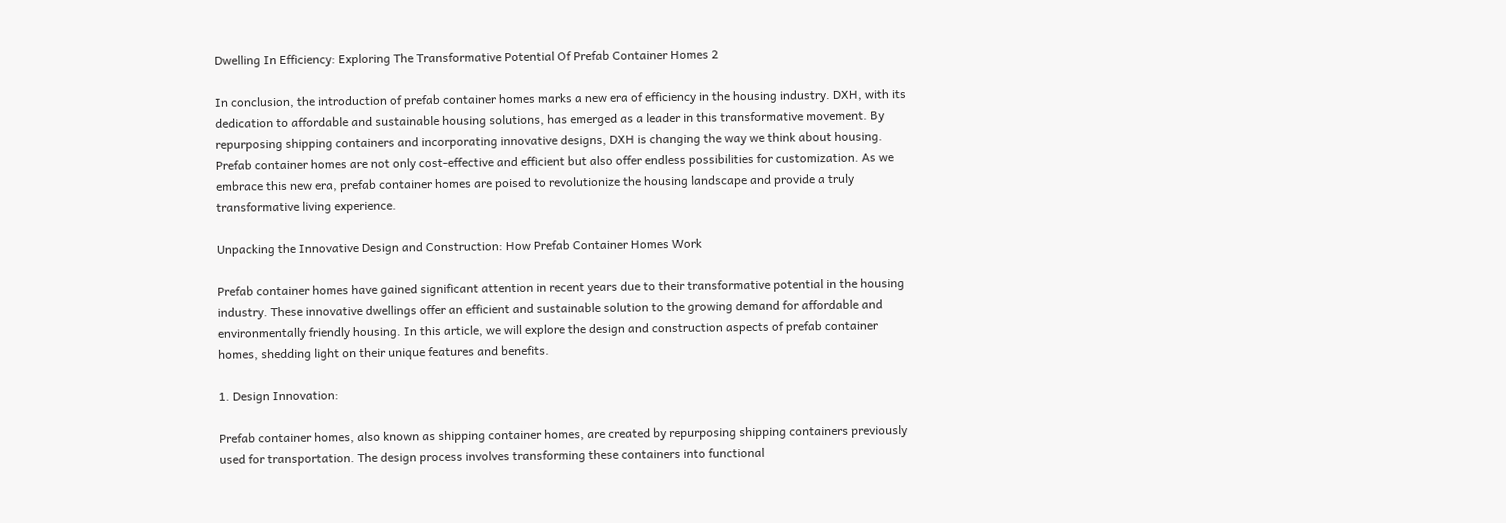Dwelling In Efficiency: Exploring The Transformative Potential Of Prefab Container Homes 2

In conclusion, the introduction of prefab container homes marks a new era of efficiency in the housing industry. DXH, with its dedication to affordable and sustainable housing solutions, has emerged as a leader in this transformative movement. By repurposing shipping containers and incorporating innovative designs, DXH is changing the way we think about housing. Prefab container homes are not only cost-effective and efficient but also offer endless possibilities for customization. As we embrace this new era, prefab container homes are poised to revolutionize the housing landscape and provide a truly transformative living experience.

Unpacking the Innovative Design and Construction: How Prefab Container Homes Work

Prefab container homes have gained significant attention in recent years due to their transformative potential in the housing industry. These innovative dwellings offer an efficient and sustainable solution to the growing demand for affordable and environmentally friendly housing. In this article, we will explore the design and construction aspects of prefab container homes, shedding light on their unique features and benefits.

1. Design Innovation:

Prefab container homes, also known as shipping container homes, are created by repurposing shipping containers previously used for transportation. The design process involves transforming these containers into functional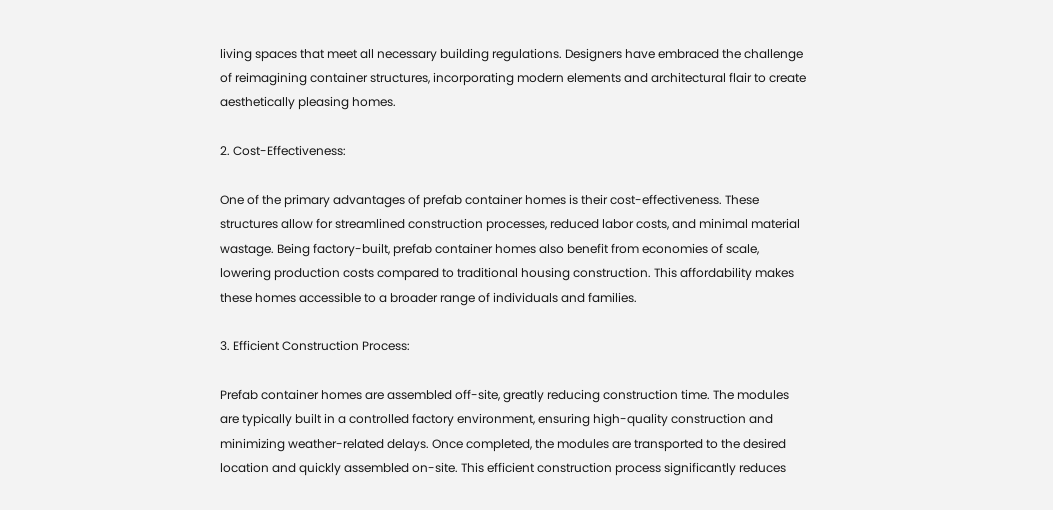living spaces that meet all necessary building regulations. Designers have embraced the challenge of reimagining container structures, incorporating modern elements and architectural flair to create aesthetically pleasing homes.

2. Cost-Effectiveness:

One of the primary advantages of prefab container homes is their cost-effectiveness. These structures allow for streamlined construction processes, reduced labor costs, and minimal material wastage. Being factory-built, prefab container homes also benefit from economies of scale, lowering production costs compared to traditional housing construction. This affordability makes these homes accessible to a broader range of individuals and families.

3. Efficient Construction Process:

Prefab container homes are assembled off-site, greatly reducing construction time. The modules are typically built in a controlled factory environment, ensuring high-quality construction and minimizing weather-related delays. Once completed, the modules are transported to the desired location and quickly assembled on-site. This efficient construction process significantly reduces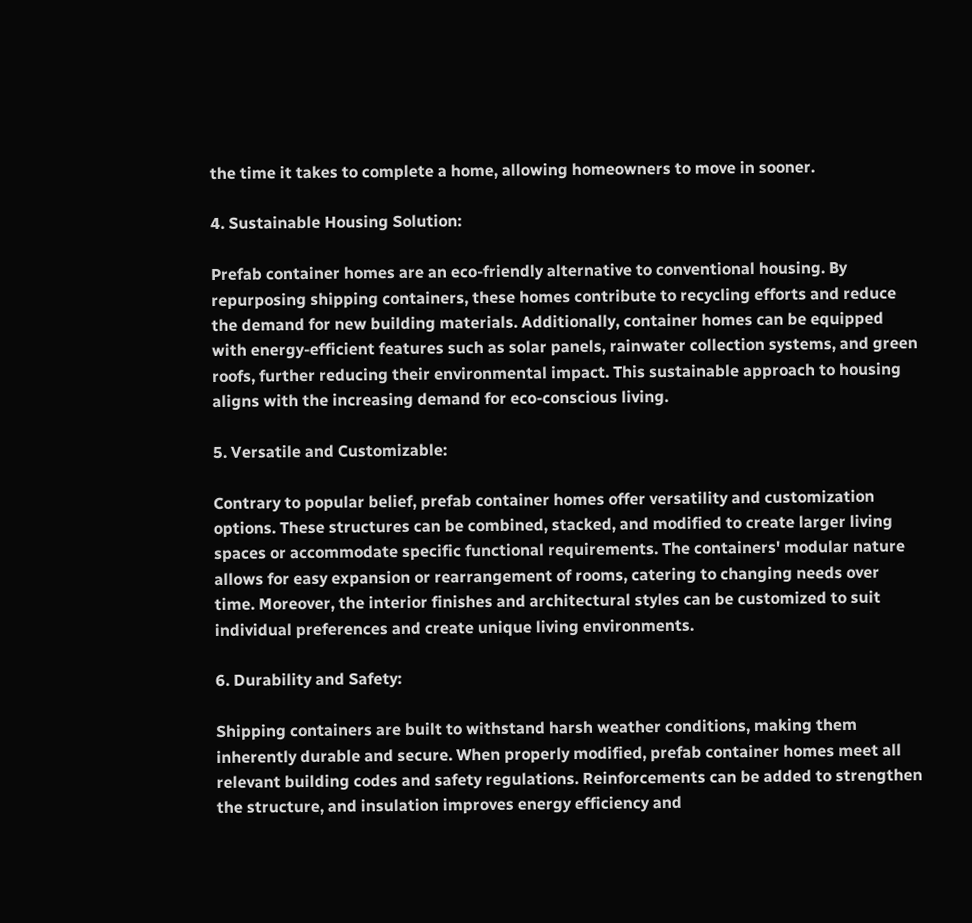the time it takes to complete a home, allowing homeowners to move in sooner.

4. Sustainable Housing Solution:

Prefab container homes are an eco-friendly alternative to conventional housing. By repurposing shipping containers, these homes contribute to recycling efforts and reduce the demand for new building materials. Additionally, container homes can be equipped with energy-efficient features such as solar panels, rainwater collection systems, and green roofs, further reducing their environmental impact. This sustainable approach to housing aligns with the increasing demand for eco-conscious living.

5. Versatile and Customizable:

Contrary to popular belief, prefab container homes offer versatility and customization options. These structures can be combined, stacked, and modified to create larger living spaces or accommodate specific functional requirements. The containers' modular nature allows for easy expansion or rearrangement of rooms, catering to changing needs over time. Moreover, the interior finishes and architectural styles can be customized to suit individual preferences and create unique living environments.

6. Durability and Safety:

Shipping containers are built to withstand harsh weather conditions, making them inherently durable and secure. When properly modified, prefab container homes meet all relevant building codes and safety regulations. Reinforcements can be added to strengthen the structure, and insulation improves energy efficiency and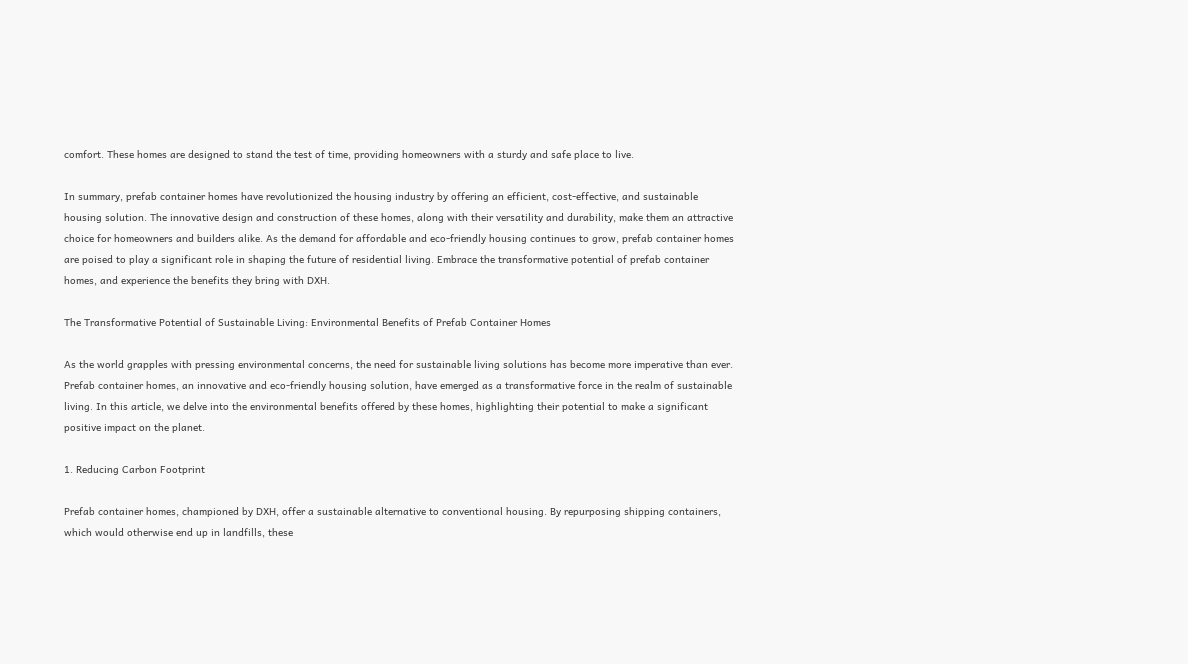comfort. These homes are designed to stand the test of time, providing homeowners with a sturdy and safe place to live.

In summary, prefab container homes have revolutionized the housing industry by offering an efficient, cost-effective, and sustainable housing solution. The innovative design and construction of these homes, along with their versatility and durability, make them an attractive choice for homeowners and builders alike. As the demand for affordable and eco-friendly housing continues to grow, prefab container homes are poised to play a significant role in shaping the future of residential living. Embrace the transformative potential of prefab container homes, and experience the benefits they bring with DXH.

The Transformative Potential of Sustainable Living: Environmental Benefits of Prefab Container Homes

As the world grapples with pressing environmental concerns, the need for sustainable living solutions has become more imperative than ever. Prefab container homes, an innovative and eco-friendly housing solution, have emerged as a transformative force in the realm of sustainable living. In this article, we delve into the environmental benefits offered by these homes, highlighting their potential to make a significant positive impact on the planet.

1. Reducing Carbon Footprint

Prefab container homes, championed by DXH, offer a sustainable alternative to conventional housing. By repurposing shipping containers, which would otherwise end up in landfills, these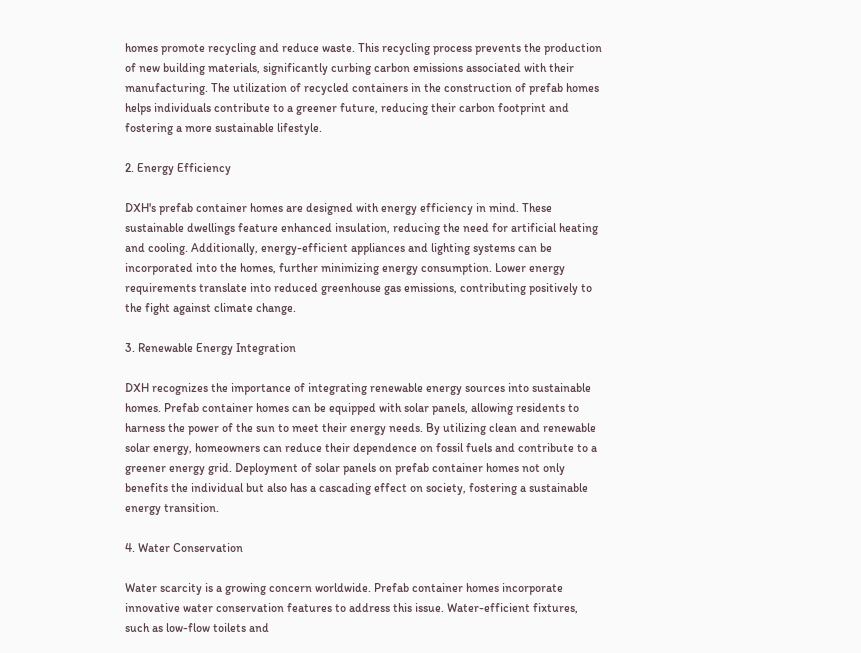homes promote recycling and reduce waste. This recycling process prevents the production of new building materials, significantly curbing carbon emissions associated with their manufacturing. The utilization of recycled containers in the construction of prefab homes helps individuals contribute to a greener future, reducing their carbon footprint and fostering a more sustainable lifestyle.

2. Energy Efficiency

DXH's prefab container homes are designed with energy efficiency in mind. These sustainable dwellings feature enhanced insulation, reducing the need for artificial heating and cooling. Additionally, energy-efficient appliances and lighting systems can be incorporated into the homes, further minimizing energy consumption. Lower energy requirements translate into reduced greenhouse gas emissions, contributing positively to the fight against climate change.

3. Renewable Energy Integration

DXH recognizes the importance of integrating renewable energy sources into sustainable homes. Prefab container homes can be equipped with solar panels, allowing residents to harness the power of the sun to meet their energy needs. By utilizing clean and renewable solar energy, homeowners can reduce their dependence on fossil fuels and contribute to a greener energy grid. Deployment of solar panels on prefab container homes not only benefits the individual but also has a cascading effect on society, fostering a sustainable energy transition.

4. Water Conservation

Water scarcity is a growing concern worldwide. Prefab container homes incorporate innovative water conservation features to address this issue. Water-efficient fixtures, such as low-flow toilets and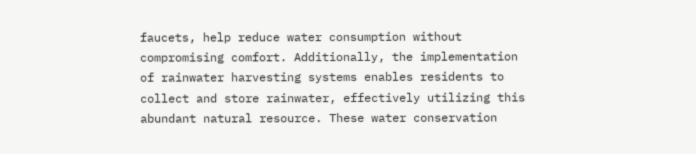faucets, help reduce water consumption without compromising comfort. Additionally, the implementation of rainwater harvesting systems enables residents to collect and store rainwater, effectively utilizing this abundant natural resource. These water conservation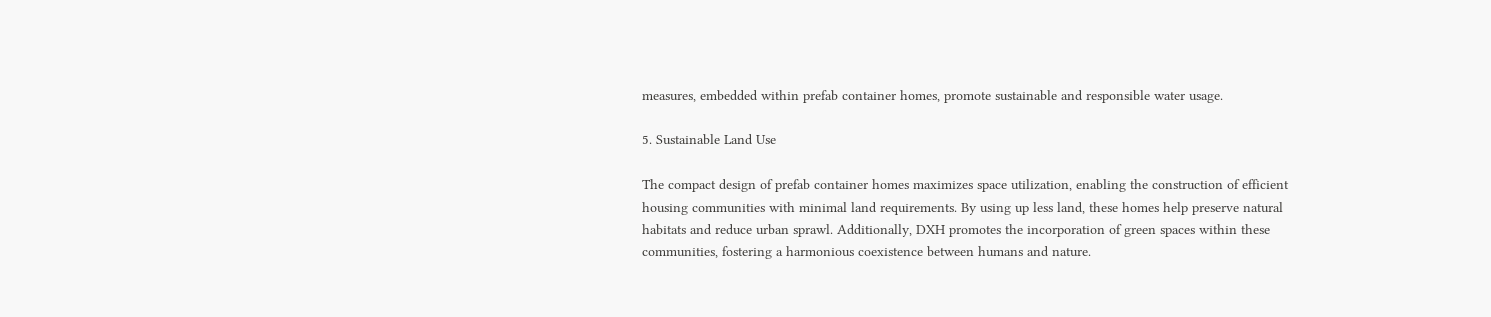measures, embedded within prefab container homes, promote sustainable and responsible water usage.

5. Sustainable Land Use

The compact design of prefab container homes maximizes space utilization, enabling the construction of efficient housing communities with minimal land requirements. By using up less land, these homes help preserve natural habitats and reduce urban sprawl. Additionally, DXH promotes the incorporation of green spaces within these communities, fostering a harmonious coexistence between humans and nature.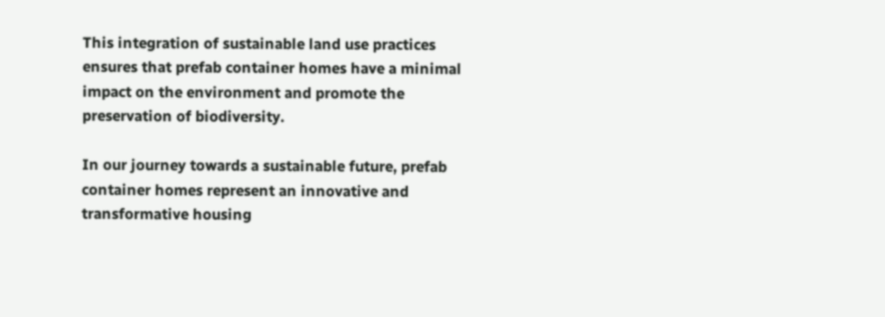This integration of sustainable land use practices ensures that prefab container homes have a minimal impact on the environment and promote the preservation of biodiversity.

In our journey towards a sustainable future, prefab container homes represent an innovative and transformative housing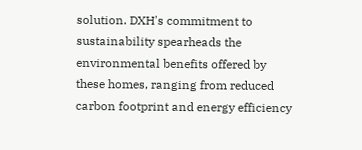solution. DXH's commitment to sustainability spearheads the environmental benefits offered by these homes, ranging from reduced carbon footprint and energy efficiency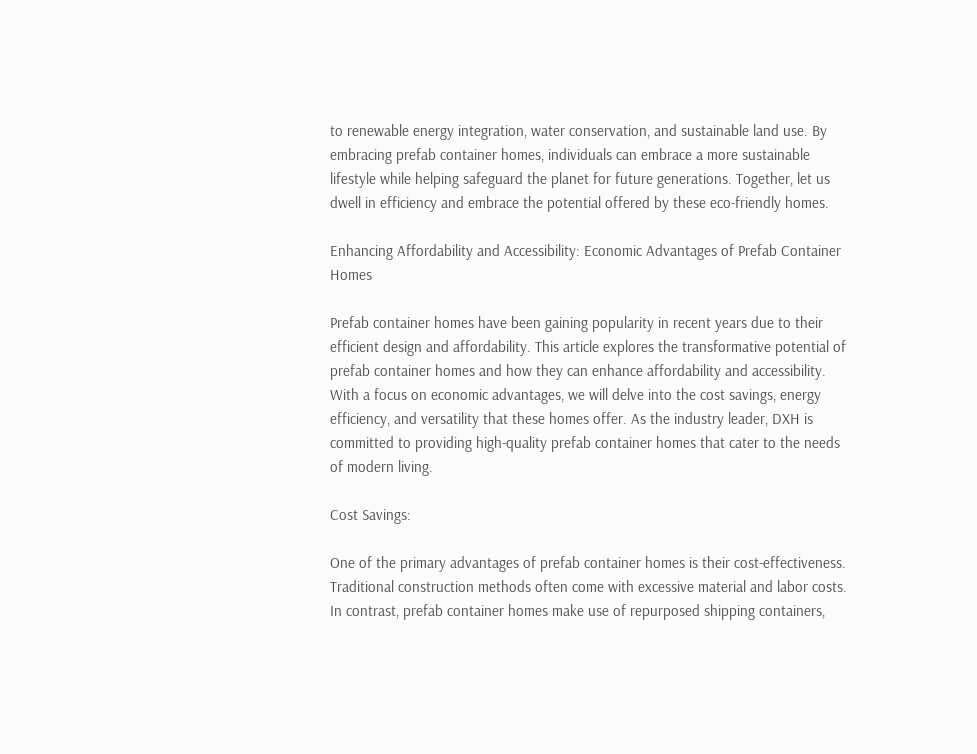to renewable energy integration, water conservation, and sustainable land use. By embracing prefab container homes, individuals can embrace a more sustainable lifestyle while helping safeguard the planet for future generations. Together, let us dwell in efficiency and embrace the potential offered by these eco-friendly homes.

Enhancing Affordability and Accessibility: Economic Advantages of Prefab Container Homes

Prefab container homes have been gaining popularity in recent years due to their efficient design and affordability. This article explores the transformative potential of prefab container homes and how they can enhance affordability and accessibility. With a focus on economic advantages, we will delve into the cost savings, energy efficiency, and versatility that these homes offer. As the industry leader, DXH is committed to providing high-quality prefab container homes that cater to the needs of modern living.

Cost Savings:

One of the primary advantages of prefab container homes is their cost-effectiveness. Traditional construction methods often come with excessive material and labor costs. In contrast, prefab container homes make use of repurposed shipping containers,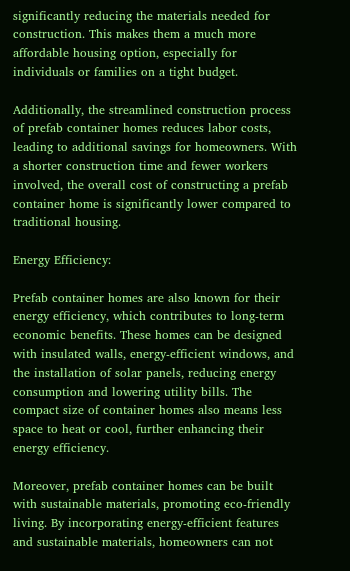significantly reducing the materials needed for construction. This makes them a much more affordable housing option, especially for individuals or families on a tight budget.

Additionally, the streamlined construction process of prefab container homes reduces labor costs, leading to additional savings for homeowners. With a shorter construction time and fewer workers involved, the overall cost of constructing a prefab container home is significantly lower compared to traditional housing.

Energy Efficiency:

Prefab container homes are also known for their energy efficiency, which contributes to long-term economic benefits. These homes can be designed with insulated walls, energy-efficient windows, and the installation of solar panels, reducing energy consumption and lowering utility bills. The compact size of container homes also means less space to heat or cool, further enhancing their energy efficiency.

Moreover, prefab container homes can be built with sustainable materials, promoting eco-friendly living. By incorporating energy-efficient features and sustainable materials, homeowners can not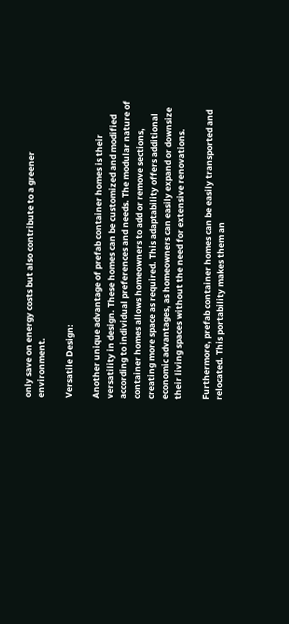only save on energy costs but also contribute to a greener environment.

Versatile Design:

Another unique advantage of prefab container homes is their versatility in design. These homes can be customized and modified according to individual preferences and needs. The modular nature of container homes allows homeowners to add or remove sections, creating more space as required. This adaptability offers additional economic advantages, as homeowners can easily expand or downsize their living spaces without the need for extensive renovations.

Furthermore, prefab container homes can be easily transported and relocated. This portability makes them an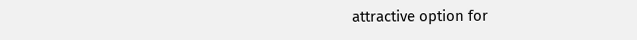attractive option for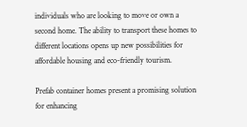individuals who are looking to move or own a second home. The ability to transport these homes to different locations opens up new possibilities for affordable housing and eco-friendly tourism.

Prefab container homes present a promising solution for enhancing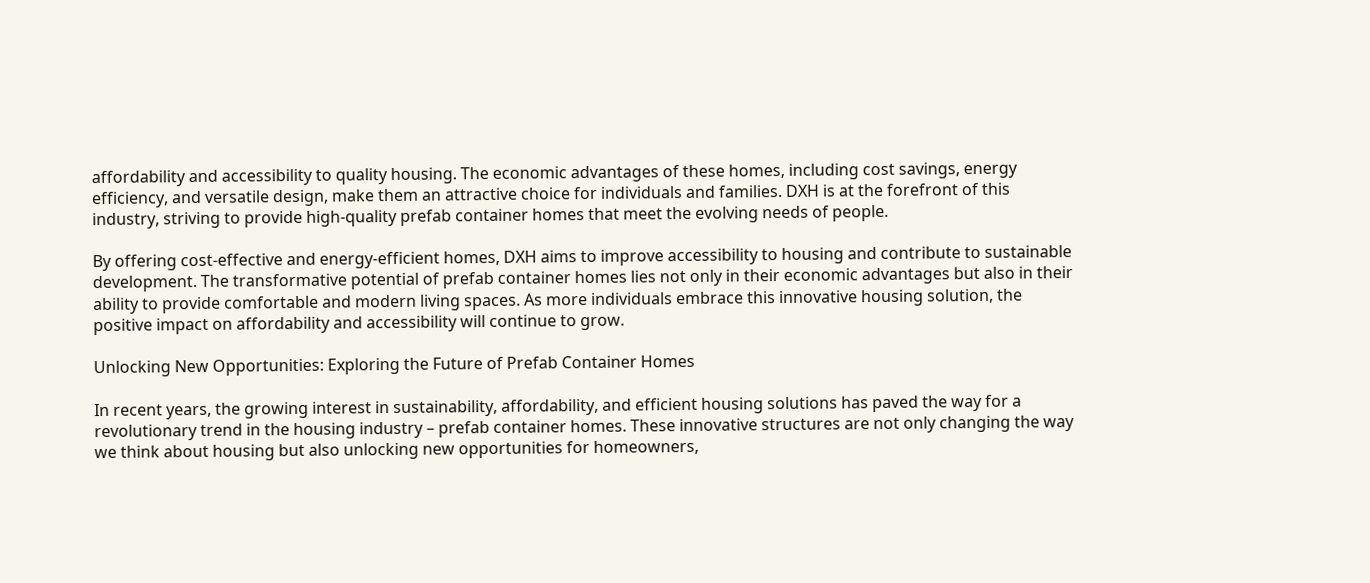affordability and accessibility to quality housing. The economic advantages of these homes, including cost savings, energy efficiency, and versatile design, make them an attractive choice for individuals and families. DXH is at the forefront of this industry, striving to provide high-quality prefab container homes that meet the evolving needs of people.

By offering cost-effective and energy-efficient homes, DXH aims to improve accessibility to housing and contribute to sustainable development. The transformative potential of prefab container homes lies not only in their economic advantages but also in their ability to provide comfortable and modern living spaces. As more individuals embrace this innovative housing solution, the positive impact on affordability and accessibility will continue to grow.

Unlocking New Opportunities: Exploring the Future of Prefab Container Homes

In recent years, the growing interest in sustainability, affordability, and efficient housing solutions has paved the way for a revolutionary trend in the housing industry – prefab container homes. These innovative structures are not only changing the way we think about housing but also unlocking new opportunities for homeowners,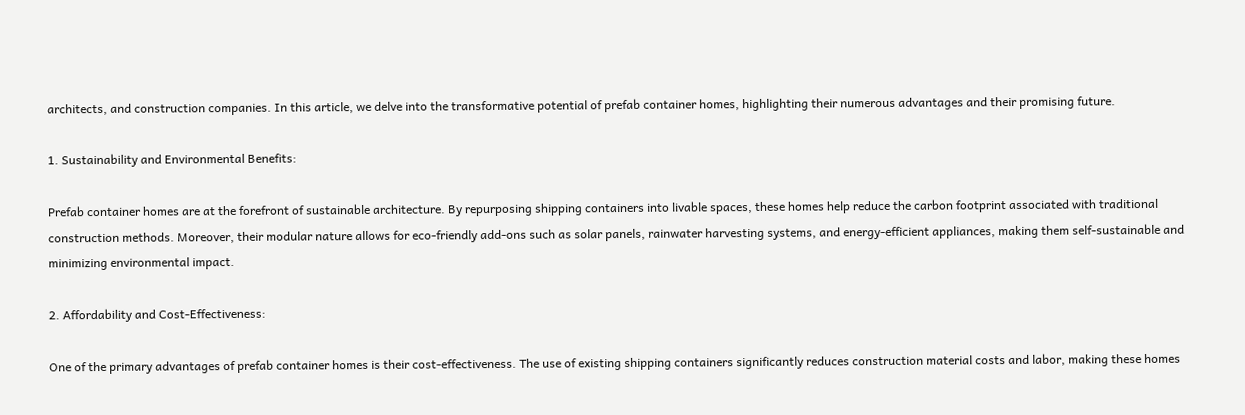architects, and construction companies. In this article, we delve into the transformative potential of prefab container homes, highlighting their numerous advantages and their promising future.

1. Sustainability and Environmental Benefits:

Prefab container homes are at the forefront of sustainable architecture. By repurposing shipping containers into livable spaces, these homes help reduce the carbon footprint associated with traditional construction methods. Moreover, their modular nature allows for eco-friendly add-ons such as solar panels, rainwater harvesting systems, and energy-efficient appliances, making them self-sustainable and minimizing environmental impact.

2. Affordability and Cost-Effectiveness:

One of the primary advantages of prefab container homes is their cost-effectiveness. The use of existing shipping containers significantly reduces construction material costs and labor, making these homes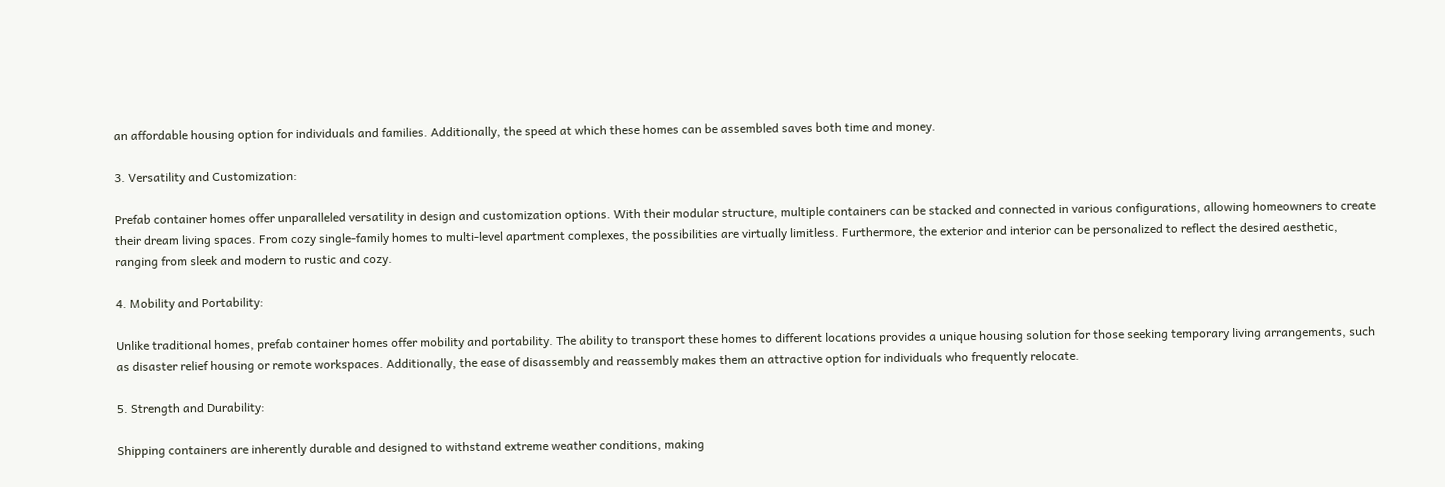an affordable housing option for individuals and families. Additionally, the speed at which these homes can be assembled saves both time and money.

3. Versatility and Customization:

Prefab container homes offer unparalleled versatility in design and customization options. With their modular structure, multiple containers can be stacked and connected in various configurations, allowing homeowners to create their dream living spaces. From cozy single-family homes to multi-level apartment complexes, the possibilities are virtually limitless. Furthermore, the exterior and interior can be personalized to reflect the desired aesthetic, ranging from sleek and modern to rustic and cozy.

4. Mobility and Portability:

Unlike traditional homes, prefab container homes offer mobility and portability. The ability to transport these homes to different locations provides a unique housing solution for those seeking temporary living arrangements, such as disaster relief housing or remote workspaces. Additionally, the ease of disassembly and reassembly makes them an attractive option for individuals who frequently relocate.

5. Strength and Durability:

Shipping containers are inherently durable and designed to withstand extreme weather conditions, making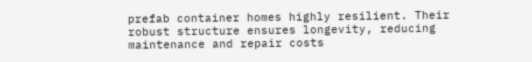prefab container homes highly resilient. Their robust structure ensures longevity, reducing maintenance and repair costs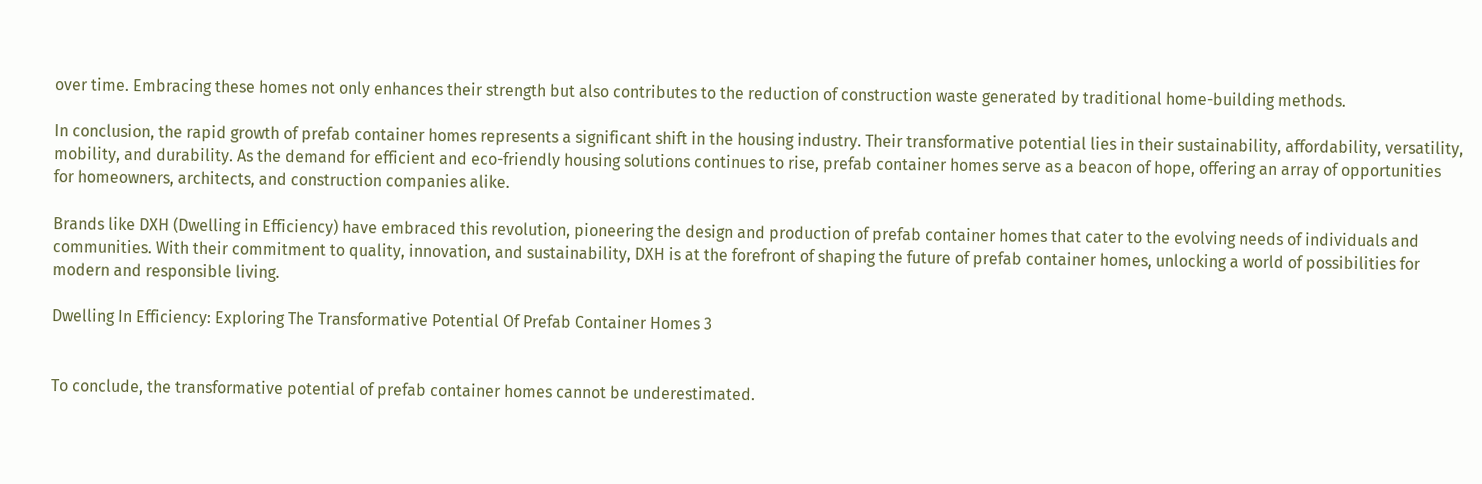over time. Embracing these homes not only enhances their strength but also contributes to the reduction of construction waste generated by traditional home-building methods.

In conclusion, the rapid growth of prefab container homes represents a significant shift in the housing industry. Their transformative potential lies in their sustainability, affordability, versatility, mobility, and durability. As the demand for efficient and eco-friendly housing solutions continues to rise, prefab container homes serve as a beacon of hope, offering an array of opportunities for homeowners, architects, and construction companies alike.

Brands like DXH (Dwelling in Efficiency) have embraced this revolution, pioneering the design and production of prefab container homes that cater to the evolving needs of individuals and communities. With their commitment to quality, innovation, and sustainability, DXH is at the forefront of shaping the future of prefab container homes, unlocking a world of possibilities for modern and responsible living.

Dwelling In Efficiency: Exploring The Transformative Potential Of Prefab Container Homes 3


To conclude, the transformative potential of prefab container homes cannot be underestimated.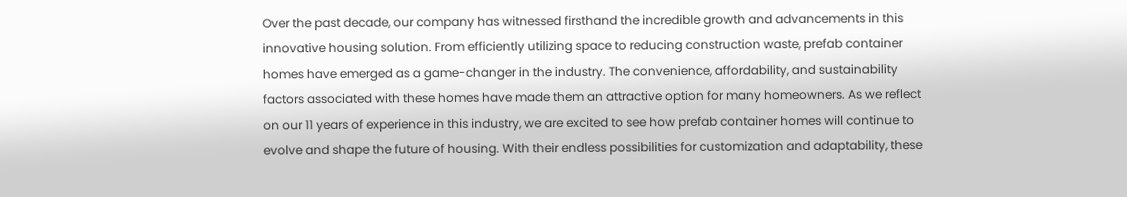Over the past decade, our company has witnessed firsthand the incredible growth and advancements in this innovative housing solution. From efficiently utilizing space to reducing construction waste, prefab container homes have emerged as a game-changer in the industry. The convenience, affordability, and sustainability factors associated with these homes have made them an attractive option for many homeowners. As we reflect on our 11 years of experience in this industry, we are excited to see how prefab container homes will continue to evolve and shape the future of housing. With their endless possibilities for customization and adaptability, these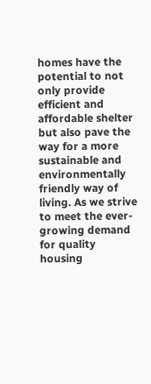homes have the potential to not only provide efficient and affordable shelter but also pave the way for a more sustainable and environmentally friendly way of living. As we strive to meet the ever-growing demand for quality housing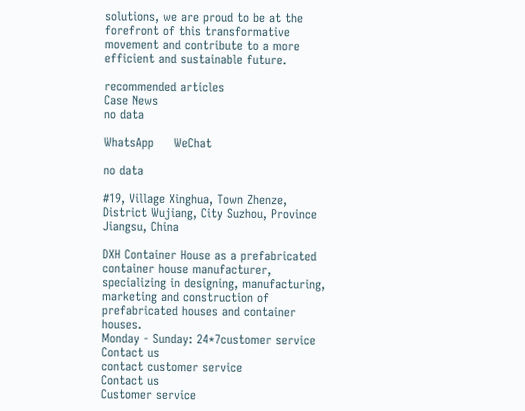solutions, we are proud to be at the forefront of this transformative movement and contribute to a more efficient and sustainable future.

recommended articles
Case News
no data

WhatsApp     WeChat

no data

#19, Village Xinghua, Town Zhenze, District Wujiang, City Suzhou, Province Jiangsu, China

DXH Container House as a prefabricated container house manufacturer, specializing in designing, manufacturing, marketing and construction of prefabricated houses and container houses.
Monday - Sunday: 24*7customer service
Contact us
contact customer service
Contact us
Customer service